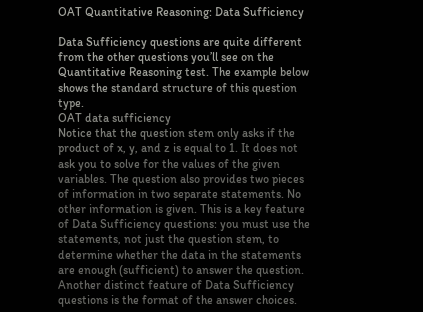OAT Quantitative Reasoning: Data Sufficiency

Data Sufficiency questions are quite different from the other questions you’ll see on the Quantitative Reasoning test. The example below shows the standard structure of this question type.
OAT data sufficiency
Notice that the question stem only asks if the product of x, y, and z is equal to 1. It does not ask you to solve for the values of the given variables. The question also provides two pieces of information in two separate statements. No other information is given. This is a key feature of Data Sufficiency questions: you must use the statements, not just the question stem, to determine whether the data in the statements are enough (sufficient) to answer the question.
Another distinct feature of Data Sufficiency questions is the format of the answer choices.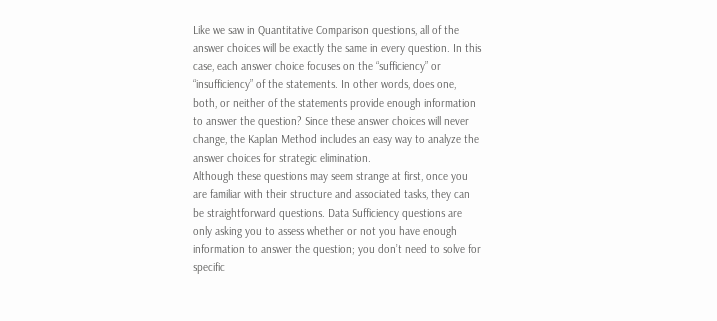Like we saw in Quantitative Comparison questions, all of the answer choices will be exactly the same in every question. In this case, each answer choice focuses on the “sufficiency” or “insufficiency” of the statements. In other words, does one, both, or neither of the statements provide enough information to answer the question? Since these answer choices will never change, the Kaplan Method includes an easy way to analyze the answer choices for strategic elimination.
Although these questions may seem strange at first, once you are familiar with their structure and associated tasks, they can be straightforward questions. Data Sufficiency questions are only asking you to assess whether or not you have enough information to answer the question; you don’t need to solve for specific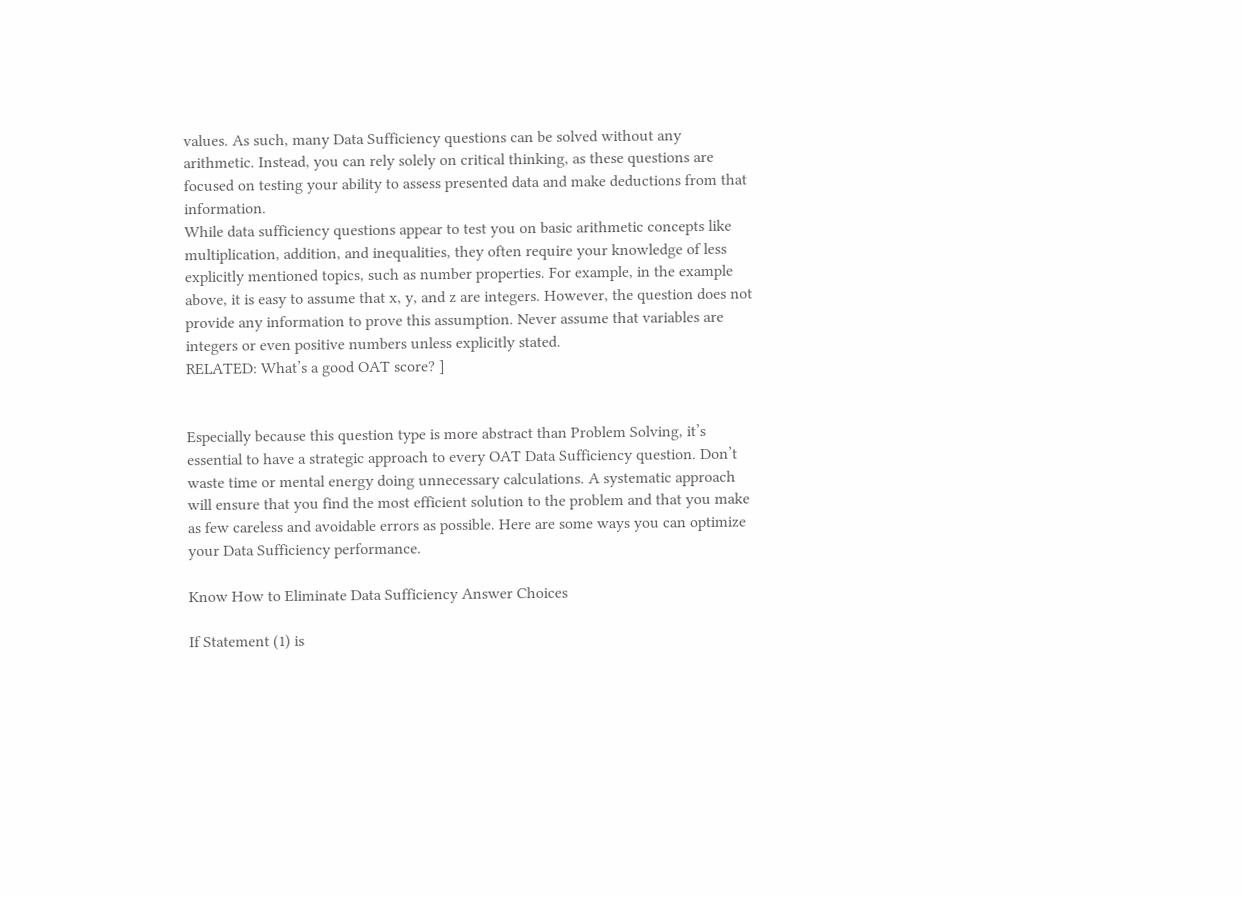values. As such, many Data Sufficiency questions can be solved without any arithmetic. Instead, you can rely solely on critical thinking, as these questions are focused on testing your ability to assess presented data and make deductions from that information.
While data sufficiency questions appear to test you on basic arithmetic concepts like multiplication, addition, and inequalities, they often require your knowledge of less explicitly mentioned topics, such as number properties. For example, in the example above, it is easy to assume that x, y, and z are integers. However, the question does not provide any information to prove this assumption. Never assume that variables are integers or even positive numbers unless explicitly stated.
RELATED: What’s a good OAT score? ]


Especially because this question type is more abstract than Problem Solving, it’s essential to have a strategic approach to every OAT Data Sufficiency question. Don’t waste time or mental energy doing unnecessary calculations. A systematic approach will ensure that you find the most efficient solution to the problem and that you make as few careless and avoidable errors as possible. Here are some ways you can optimize your Data Sufficiency performance.

Know How to Eliminate Data Sufficiency Answer Choices

If Statement (1) is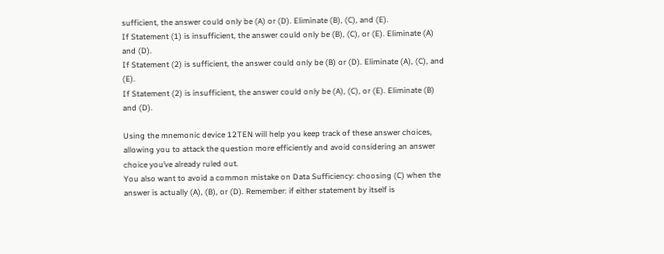sufficient, the answer could only be (A) or (D). Eliminate (B), (C), and (E).
If Statement (1) is insufficient, the answer could only be (B), (C), or (E). Eliminate (A) and (D).
If Statement (2) is sufficient, the answer could only be (B) or (D). Eliminate (A), (C), and (E).
If Statement (2) is insufficient, the answer could only be (A), (C), or (E). Eliminate (B) and (D).

Using the mnemonic device 12TEN will help you keep track of these answer choices, allowing you to attack the question more efficiently and avoid considering an answer choice you’ve already ruled out.
You also want to avoid a common mistake on Data Sufficiency: choosing (C) when the answer is actually (A), (B), or (D). Remember: if either statement by itself is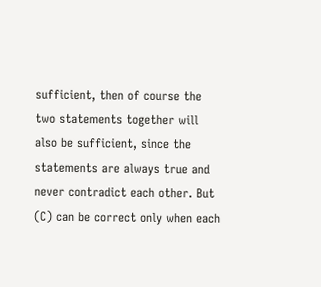sufficient, then of course the two statements together will also be sufficient, since the statements are always true and never contradict each other. But (C) can be correct only when each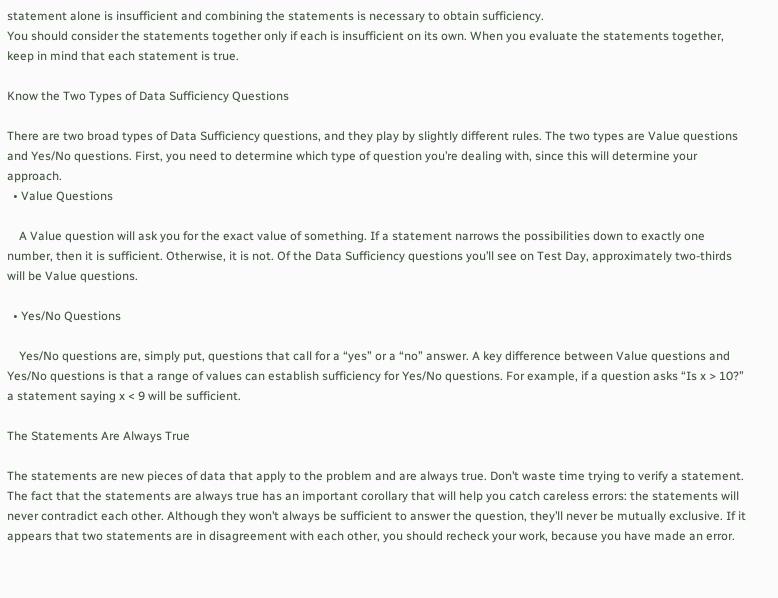statement alone is insufficient and combining the statements is necessary to obtain sufficiency.
You should consider the statements together only if each is insufficient on its own. When you evaluate the statements together, keep in mind that each statement is true.

Know the Two Types of Data Sufficiency Questions

There are two broad types of Data Sufficiency questions, and they play by slightly different rules. The two types are Value questions and Yes/No questions. First, you need to determine which type of question you’re dealing with, since this will determine your approach.
  • Value Questions

    A Value question will ask you for the exact value of something. If a statement narrows the possibilities down to exactly one number, then it is sufficient. Otherwise, it is not. Of the Data Sufficiency questions you’ll see on Test Day, approximately two-thirds will be Value questions.

  • Yes/No Questions

    Yes/No questions are, simply put, questions that call for a “yes” or a “no” answer. A key difference between Value questions and Yes/No questions is that a range of values can establish sufficiency for Yes/No questions. For example, if a question asks “Is x > 10?” a statement saying x < 9 will be sufficient.

The Statements Are Always True

The statements are new pieces of data that apply to the problem and are always true. Don’t waste time trying to verify a statement.
The fact that the statements are always true has an important corollary that will help you catch careless errors: the statements will never contradict each other. Although they won’t always be sufficient to answer the question, they’ll never be mutually exclusive. If it appears that two statements are in disagreement with each other, you should recheck your work, because you have made an error.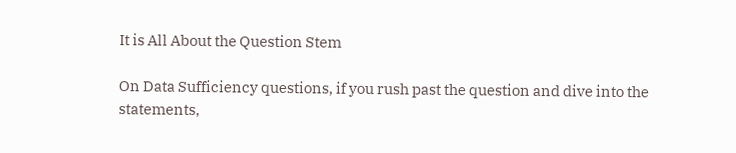It is All About the Question Stem

On Data Sufficiency questions, if you rush past the question and dive into the statements,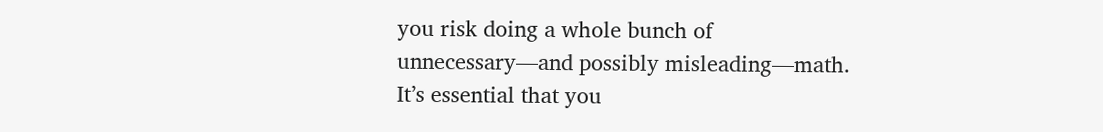you risk doing a whole bunch of unnecessary—and possibly misleading—math. It’s essential that you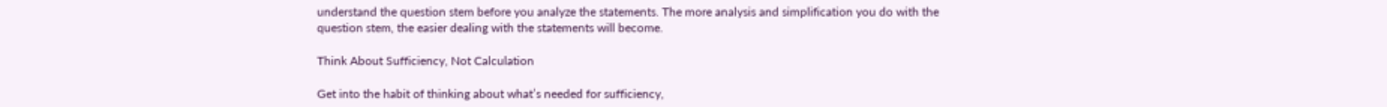understand the question stem before you analyze the statements. The more analysis and simplification you do with the question stem, the easier dealing with the statements will become.

Think About Sufficiency, Not Calculation

Get into the habit of thinking about what’s needed for sufficiency,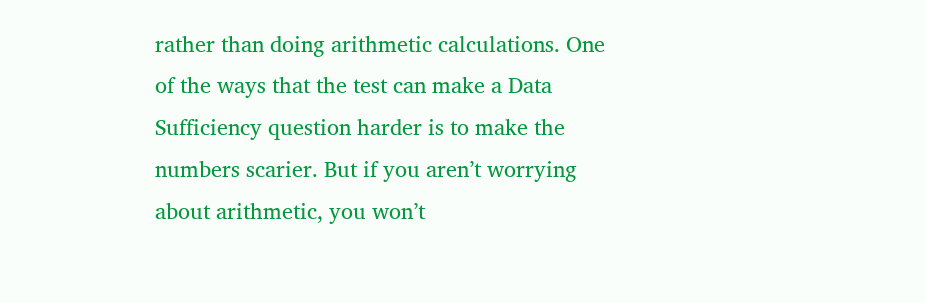rather than doing arithmetic calculations. One of the ways that the test can make a Data Sufficiency question harder is to make the numbers scarier. But if you aren’t worrying about arithmetic, you won’t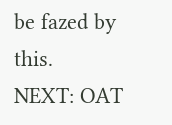be fazed by this.
NEXT: OAT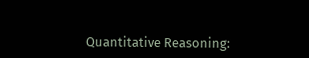Quantitative Reasoning: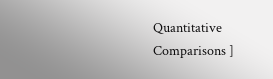Quantitative Comparisons ]